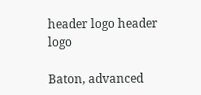header logo header logo

Baton, advanced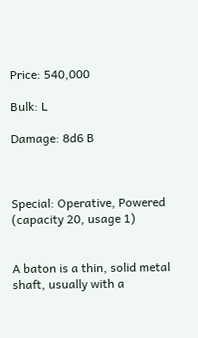Price: 540,000

Bulk: L

Damage: 8d6 B



Special: Operative, Powered (capacity 20, usage 1)


A baton is a thin, solid metal shaft, usually with a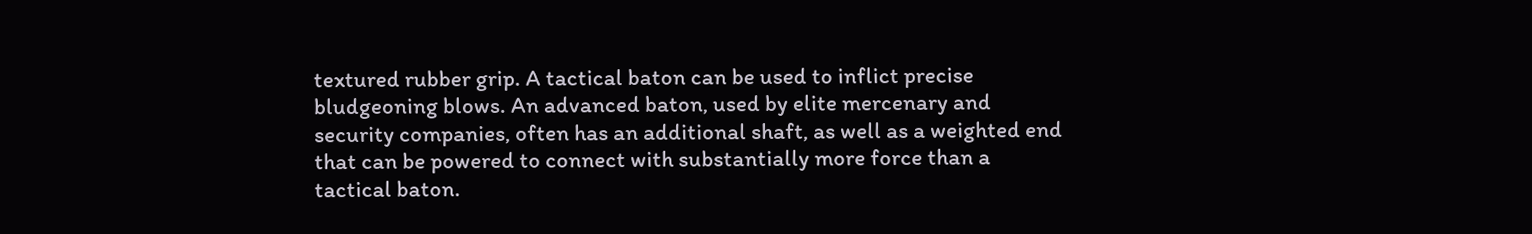textured rubber grip. A tactical baton can be used to inflict precise bludgeoning blows. An advanced baton, used by elite mercenary and security companies, often has an additional shaft, as well as a weighted end that can be powered to connect with substantially more force than a tactical baton.